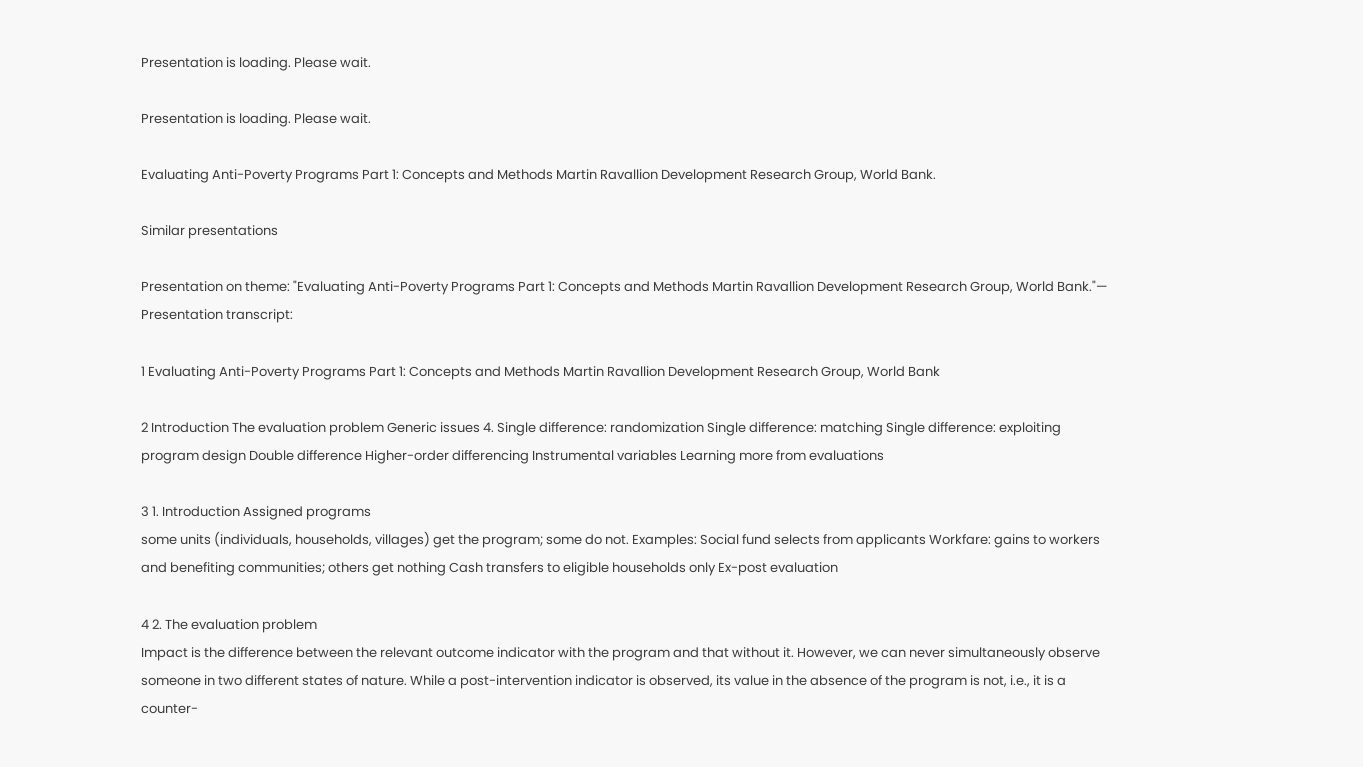Presentation is loading. Please wait.

Presentation is loading. Please wait.

Evaluating Anti-Poverty Programs Part 1: Concepts and Methods Martin Ravallion Development Research Group, World Bank.

Similar presentations

Presentation on theme: "Evaluating Anti-Poverty Programs Part 1: Concepts and Methods Martin Ravallion Development Research Group, World Bank."— Presentation transcript:

1 Evaluating Anti-Poverty Programs Part 1: Concepts and Methods Martin Ravallion Development Research Group, World Bank

2 Introduction The evaluation problem Generic issues 4. Single difference: randomization Single difference: matching Single difference: exploiting program design Double difference Higher-order differencing Instrumental variables Learning more from evaluations

3 1. Introduction Assigned programs
some units (individuals, households, villages) get the program; some do not. Examples: Social fund selects from applicants Workfare: gains to workers and benefiting communities; others get nothing Cash transfers to eligible households only Ex-post evaluation

4 2. The evaluation problem
Impact is the difference between the relevant outcome indicator with the program and that without it. However, we can never simultaneously observe someone in two different states of nature. While a post-intervention indicator is observed, its value in the absence of the program is not, i.e., it is a counter-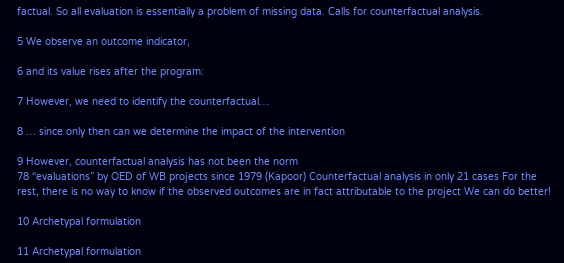factual. So all evaluation is essentially a problem of missing data. Calls for counterfactual analysis.

5 We observe an outcome indicator,

6 and its value rises after the program:

7 However, we need to identify the counterfactual…

8 … since only then can we determine the impact of the intervention

9 However, counterfactual analysis has not been the norm
78 “evaluations” by OED of WB projects since 1979 (Kapoor) Counterfactual analysis in only 21 cases For the rest, there is no way to know if the observed outcomes are in fact attributable to the project We can do better!

10 Archetypal formulation

11 Archetypal formulation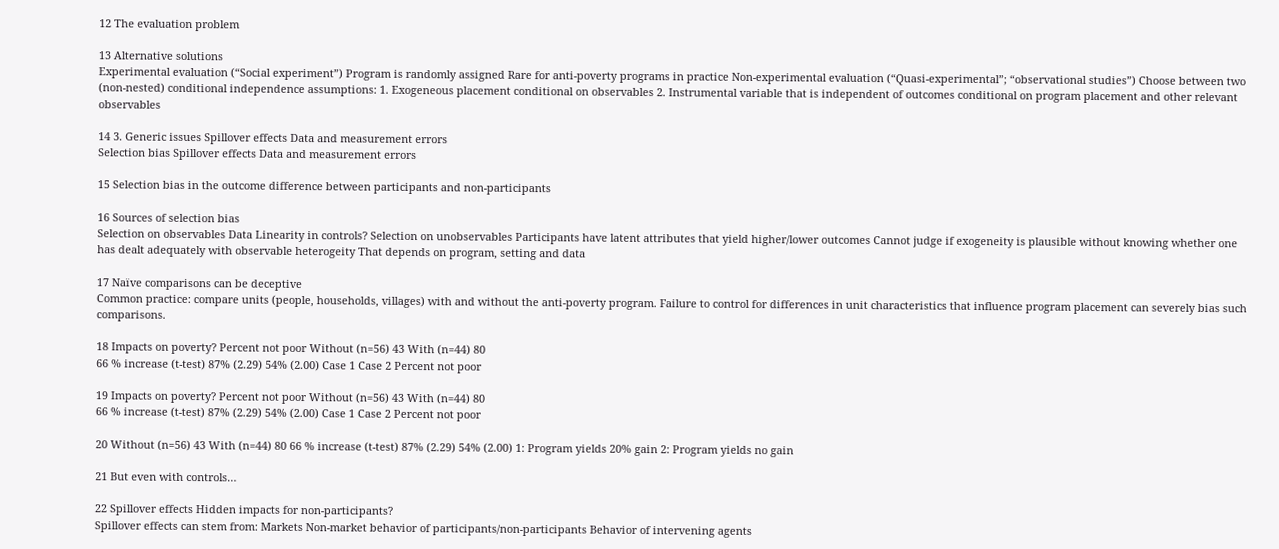12 The evaluation problem

13 Alternative solutions
Experimental evaluation (“Social experiment”) Program is randomly assigned Rare for anti-poverty programs in practice Non-experimental evaluation (“Quasi-experimental”; “observational studies”) Choose between two (non-nested) conditional independence assumptions: 1. Exogeneous placement conditional on observables 2. Instrumental variable that is independent of outcomes conditional on program placement and other relevant observables

14 3. Generic issues Spillover effects Data and measurement errors
Selection bias Spillover effects Data and measurement errors

15 Selection bias in the outcome difference between participants and non-participants

16 Sources of selection bias
Selection on observables Data Linearity in controls? Selection on unobservables Participants have latent attributes that yield higher/lower outcomes Cannot judge if exogeneity is plausible without knowing whether one has dealt adequately with observable heterogeity That depends on program, setting and data

17 Naïve comparisons can be deceptive
Common practice: compare units (people, households, villages) with and without the anti-poverty program. Failure to control for differences in unit characteristics that influence program placement can severely bias such comparisons.

18 Impacts on poverty? Percent not poor Without (n=56) 43 With (n=44) 80
66 % increase (t-test) 87% (2.29) 54% (2.00) Case 1 Case 2 Percent not poor

19 Impacts on poverty? Percent not poor Without (n=56) 43 With (n=44) 80
66 % increase (t-test) 87% (2.29) 54% (2.00) Case 1 Case 2 Percent not poor

20 Without (n=56) 43 With (n=44) 80 66 % increase (t-test) 87% (2.29) 54% (2.00) 1: Program yields 20% gain 2: Program yields no gain

21 But even with controls…

22 Spillover effects Hidden impacts for non-participants?
Spillover effects can stem from: Markets Non-market behavior of participants/non-participants Behavior of intervening agents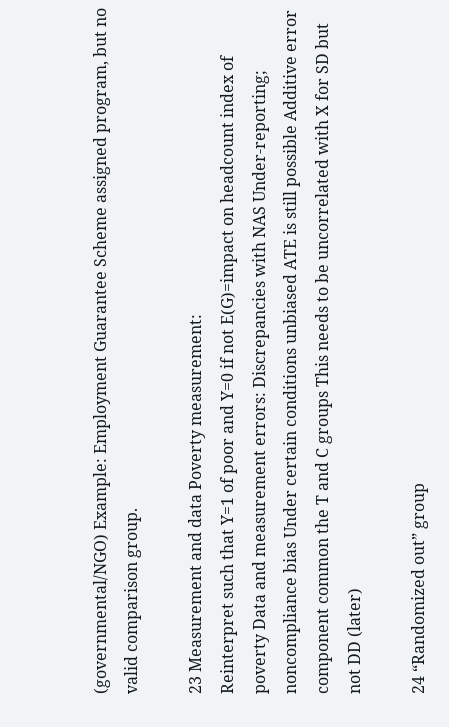(governmental/NGO) Example: Employment Guarantee Scheme assigned program, but no valid comparison group.

23 Measurement and data Poverty measurement:
Reinterpret such that Y=1 of poor and Y=0 if not E(G)=impact on headcount index of poverty Data and measurement errors: Discrepancies with NAS Under-reporting; noncompliance bias Under certain conditions unbiased ATE is still possible Additive error component common the T and C groups This needs to be uncorrelated with X for SD but not DD (later)

24 “Randomized out” group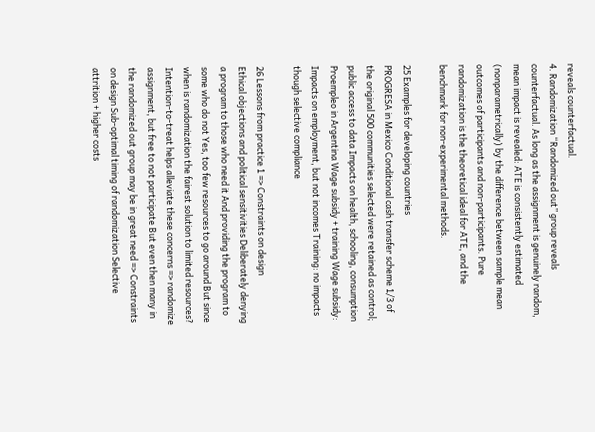reveals counterfactual.
4. Randomization “Randomized out” group reveals counterfactual. As long as the assignment is genuinely random, mean impact is revealed: ATE is consistently estimated (nonparametrically) by the difference between sample mean outcomes of participants and non-participants. Pure randomization is the theoretical ideal for ATE, and the benchmark for non-experimental methods.

25 Examples for developing countries
PROGRESA in Mexico Conditional cash transfer scheme 1/3 of the original 500 communities selected were retained as control; public access to data Impacts on health, schooling, consumption Proempleo in Argentina Wage subsidy + training Wage subsidy: Impacts on employment, but not incomes Training: no impacts though selective compliance

26 Lessons from practice 1 => Constraints on design
Ethical objections and political sensitivities Deliberately denying a program to those who need it And providing the program to some who do not Yes, too few resources to go around But since when is randomization the fairest solution to limited resources? Intention-to-treat helps alleviate these concerns => randomize assignment, but free to not participate But even then many in the randomized out group may be in great need => Constraints on design Sub-optimal timing of randomization Selective attrition + higher costs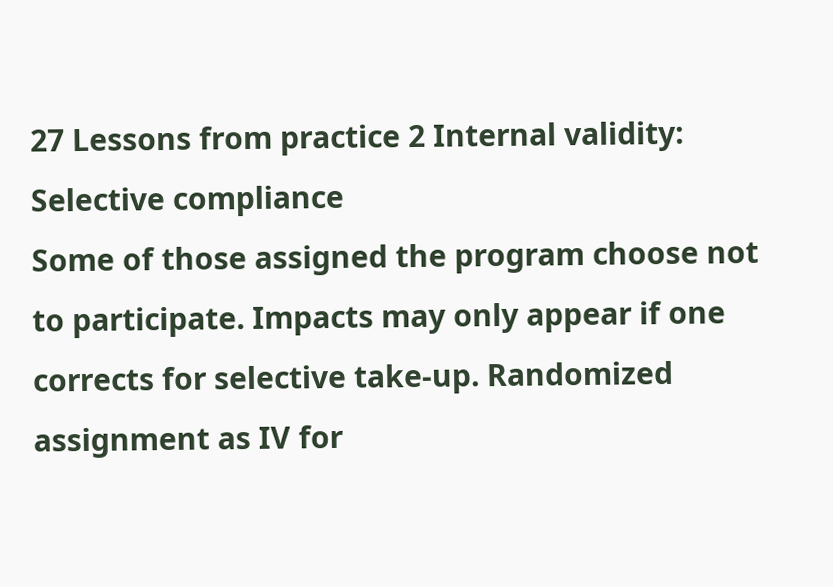27 Lessons from practice 2 Internal validity: Selective compliance
Some of those assigned the program choose not to participate. Impacts may only appear if one corrects for selective take-up. Randomized assignment as IV for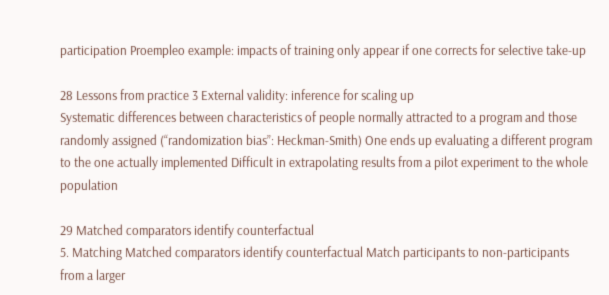participation Proempleo example: impacts of training only appear if one corrects for selective take-up

28 Lessons from practice 3 External validity: inference for scaling up
Systematic differences between characteristics of people normally attracted to a program and those randomly assigned (“randomization bias”: Heckman-Smith) One ends up evaluating a different program to the one actually implemented Difficult in extrapolating results from a pilot experiment to the whole population

29 Matched comparators identify counterfactual
5. Matching Matched comparators identify counterfactual Match participants to non-participants from a larger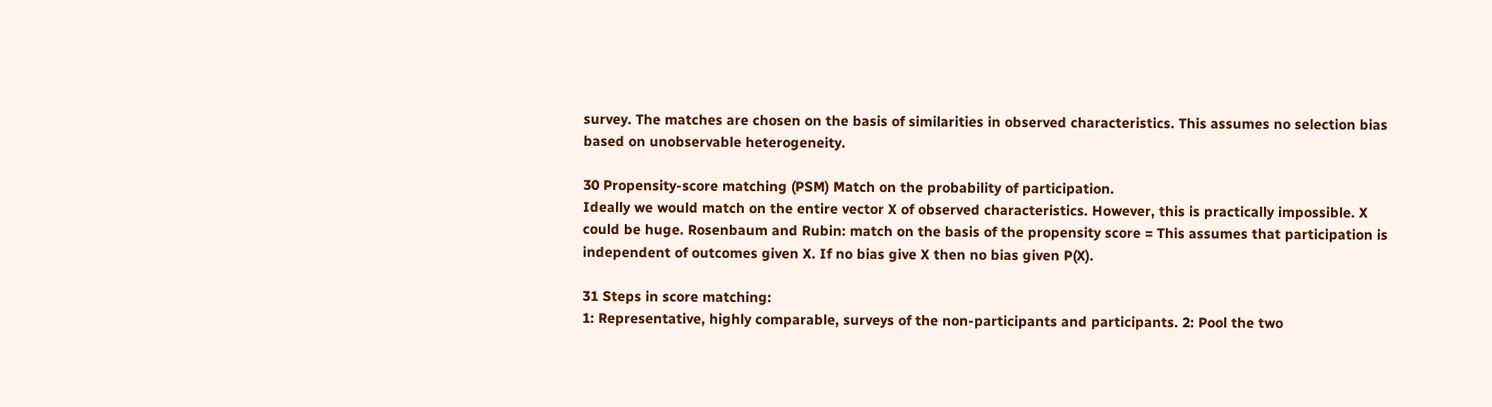survey. The matches are chosen on the basis of similarities in observed characteristics. This assumes no selection bias based on unobservable heterogeneity.

30 Propensity-score matching (PSM) Match on the probability of participation.
Ideally we would match on the entire vector X of observed characteristics. However, this is practically impossible. X could be huge. Rosenbaum and Rubin: match on the basis of the propensity score = This assumes that participation is independent of outcomes given X. If no bias give X then no bias given P(X).

31 Steps in score matching:
1: Representative, highly comparable, surveys of the non-participants and participants. 2: Pool the two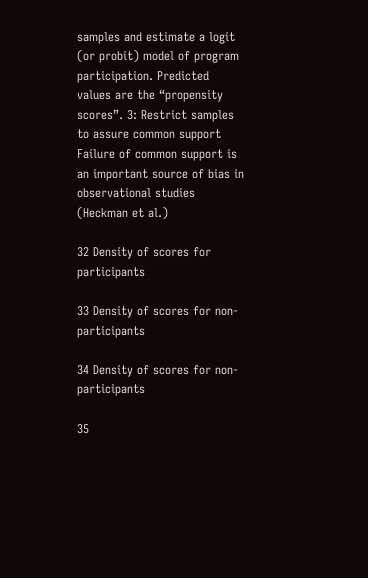samples and estimate a logit (or probit) model of program participation. Predicted values are the “propensity scores”. 3: Restrict samples to assure common support Failure of common support is an important source of bias in observational studies (Heckman et al.)

32 Density of scores for participants

33 Density of scores for non-participants

34 Density of scores for non-participants

35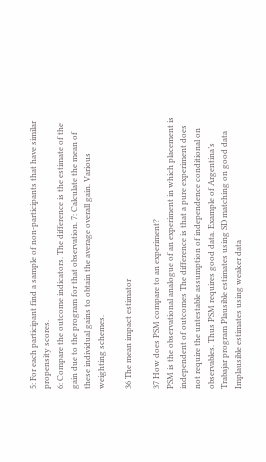5: For each participant find a sample of non-participants that have similar propensity scores.
6: Compare the outcome indicators. The difference is the estimate of the gain due to the program for that observation. 7: Calculate the mean of these individual gains to obtain the average overall gain. Various weighting schemes.

36 The mean impact estimator

37 How does PSM compare to an experiment?
PSM is the observational analogue of an experiment in which placement is independent of outcomes The difference is that a pure experiment does not require the untestable assumption of independence conditional on observables. Thus PSM requires good data. Example of Argentina’s Trabajar program Plausible estimates using SD matching on good data Implausible estimates using weaker data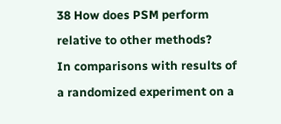38 How does PSM perform relative to other methods?
In comparisons with results of a randomized experiment on a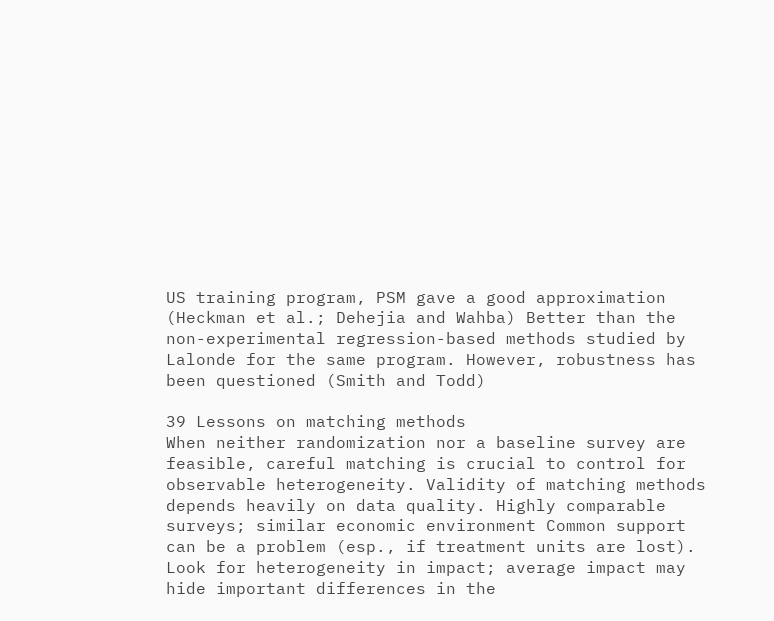US training program, PSM gave a good approximation (Heckman et al.; Dehejia and Wahba) Better than the non-experimental regression-based methods studied by Lalonde for the same program. However, robustness has been questioned (Smith and Todd)

39 Lessons on matching methods
When neither randomization nor a baseline survey are feasible, careful matching is crucial to control for observable heterogeneity. Validity of matching methods depends heavily on data quality. Highly comparable surveys; similar economic environment Common support can be a problem (esp., if treatment units are lost). Look for heterogeneity in impact; average impact may hide important differences in the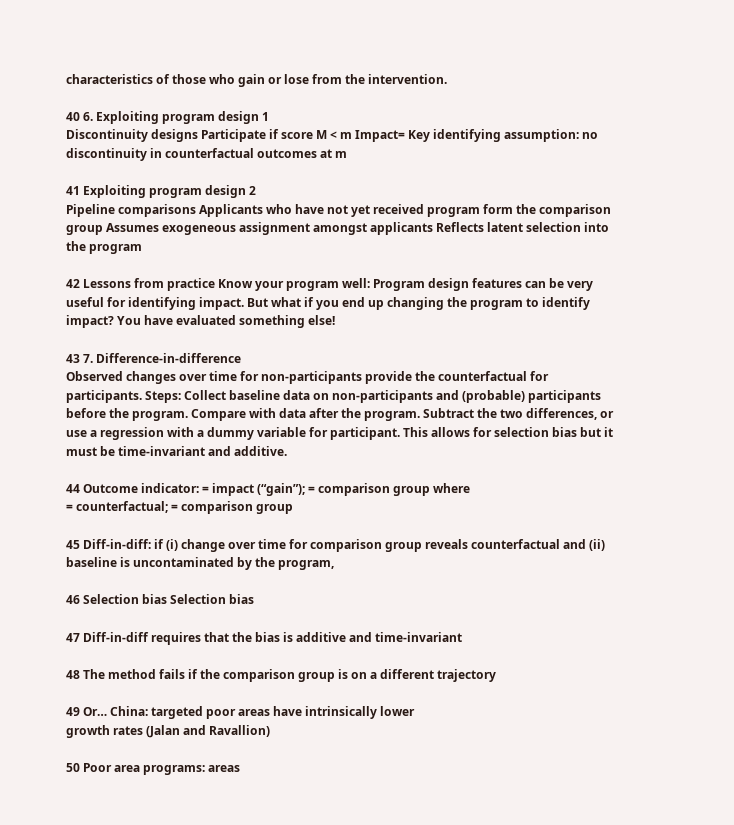characteristics of those who gain or lose from the intervention.

40 6. Exploiting program design 1
Discontinuity designs Participate if score M < m Impact= Key identifying assumption: no discontinuity in counterfactual outcomes at m

41 Exploiting program design 2
Pipeline comparisons Applicants who have not yet received program form the comparison group Assumes exogeneous assignment amongst applicants Reflects latent selection into the program

42 Lessons from practice Know your program well: Program design features can be very useful for identifying impact. But what if you end up changing the program to identify impact? You have evaluated something else!

43 7. Difference-in-difference
Observed changes over time for non-participants provide the counterfactual for participants. Steps: Collect baseline data on non-participants and (probable) participants before the program. Compare with data after the program. Subtract the two differences, or use a regression with a dummy variable for participant. This allows for selection bias but it must be time-invariant and additive.

44 Outcome indicator: = impact (“gain”); = comparison group where
= counterfactual; = comparison group

45 Diff-in-diff: if (i) change over time for comparison group reveals counterfactual and (ii) baseline is uncontaminated by the program,

46 Selection bias Selection bias

47 Diff-in-diff requires that the bias is additive and time-invariant

48 The method fails if the comparison group is on a different trajectory

49 Or… China: targeted poor areas have intrinsically lower
growth rates (Jalan and Ravallion)

50 Poor area programs: areas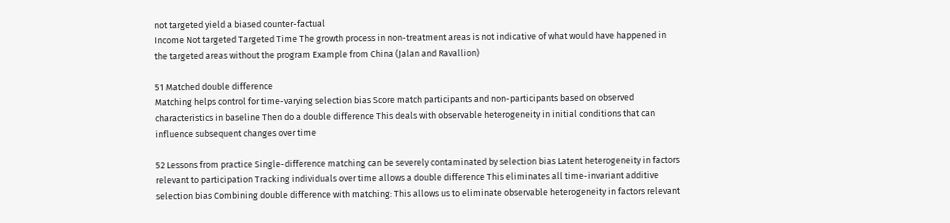not targeted yield a biased counter-factual
Income Not targeted Targeted Time The growth process in non-treatment areas is not indicative of what would have happened in the targeted areas without the program Example from China (Jalan and Ravallion)

51 Matched double difference
Matching helps control for time-varying selection bias Score match participants and non-participants based on observed characteristics in baseline Then do a double difference This deals with observable heterogeneity in initial conditions that can influence subsequent changes over time

52 Lessons from practice Single-difference matching can be severely contaminated by selection bias Latent heterogeneity in factors relevant to participation Tracking individuals over time allows a double difference This eliminates all time-invariant additive selection bias Combining double difference with matching: This allows us to eliminate observable heterogeneity in factors relevant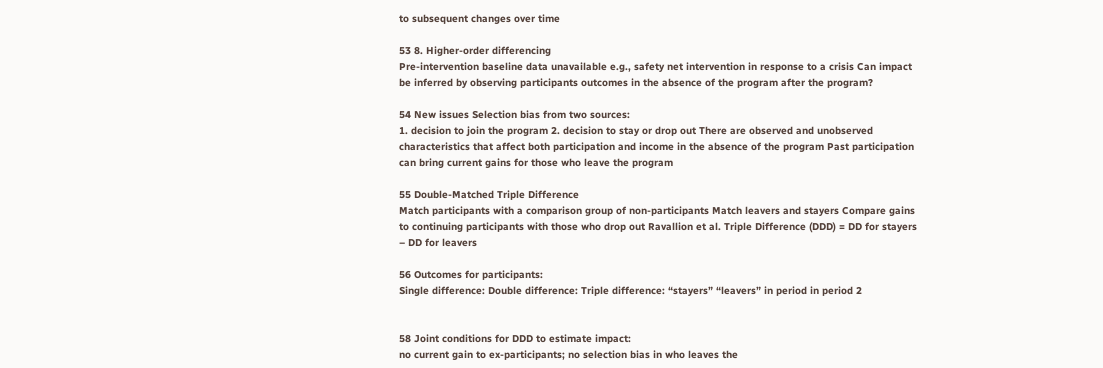to subsequent changes over time

53 8. Higher-order differencing
Pre-intervention baseline data unavailable e.g., safety net intervention in response to a crisis Can impact be inferred by observing participants outcomes in the absence of the program after the program?

54 New issues Selection bias from two sources:
1. decision to join the program 2. decision to stay or drop out There are observed and unobserved characteristics that affect both participation and income in the absence of the program Past participation can bring current gains for those who leave the program

55 Double-Matched Triple Difference
Match participants with a comparison group of non-participants Match leavers and stayers Compare gains to continuing participants with those who drop out Ravallion et al. Triple Difference (DDD) = DD for stayers – DD for leavers

56 Outcomes for participants:
Single difference: Double difference: Triple difference: “stayers” “leavers” in period in period 2


58 Joint conditions for DDD to estimate impact:
no current gain to ex-participants; no selection bias in who leaves the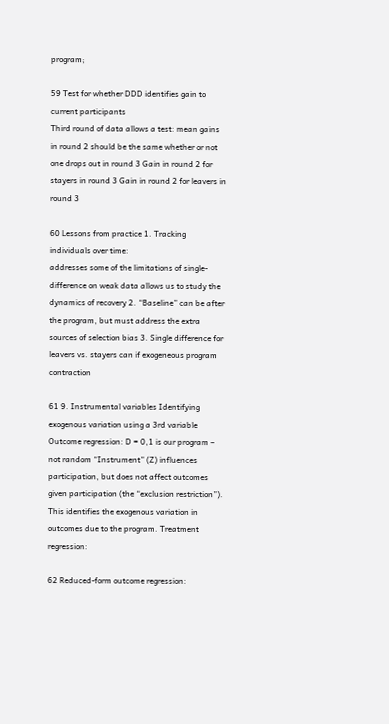program;

59 Test for whether DDD identifies gain to current participants
Third round of data allows a test: mean gains in round 2 should be the same whether or not one drops out in round 3 Gain in round 2 for stayers in round 3 Gain in round 2 for leavers in round 3

60 Lessons from practice 1. Tracking individuals over time:
addresses some of the limitations of single-difference on weak data allows us to study the dynamics of recovery 2. “Baseline” can be after the program, but must address the extra sources of selection bias 3. Single difference for leavers vs. stayers can if exogeneous program contraction

61 9. Instrumental variables Identifying exogenous variation using a 3rd variable
Outcome regression: D = 0,1 is our program – not random “Instrument” (Z) influences participation, but does not affect outcomes given participation (the “exclusion restriction”). This identifies the exogenous variation in outcomes due to the program. Treatment regression:

62 Reduced-form outcome regression: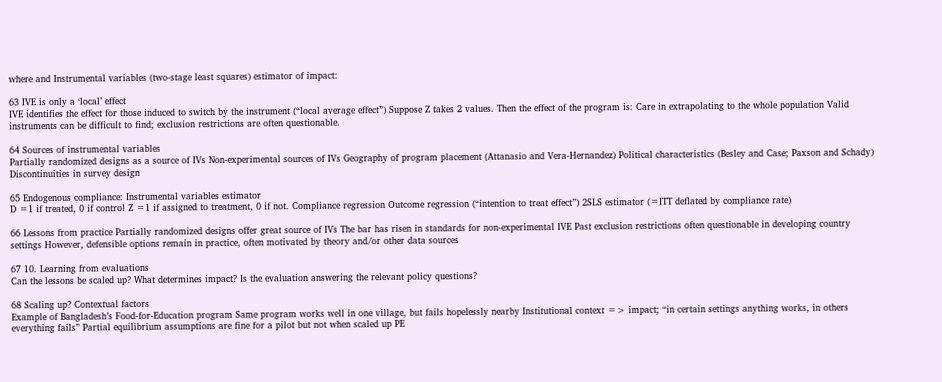where and Instrumental variables (two-stage least squares) estimator of impact:

63 IVE is only a ‘local’ effect
IVE identifies the effect for those induced to switch by the instrument (“local average effect”) Suppose Z takes 2 values. Then the effect of the program is: Care in extrapolating to the whole population Valid instruments can be difficult to find; exclusion restrictions are often questionable.

64 Sources of instrumental variables
Partially randomized designs as a source of IVs Non-experimental sources of IVs Geography of program placement (Attanasio and Vera-Hernandez) Political characteristics (Besley and Case; Paxson and Schady) Discontinuities in survey design

65 Endogenous compliance: Instrumental variables estimator
D =1 if treated, 0 if control Z =1 if assigned to treatment, 0 if not. Compliance regression Outcome regression (“intention to treat effect”) 2SLS estimator (=ITT deflated by compliance rate)

66 Lessons from practice Partially randomized designs offer great source of IVs The bar has risen in standards for non-experimental IVE Past exclusion restrictions often questionable in developing country settings However, defensible options remain in practice, often motivated by theory and/or other data sources

67 10. Learning from evaluations
Can the lessons be scaled up? What determines impact? Is the evaluation answering the relevant policy questions?

68 Scaling up? Contextual factors
Example of Bangladesh’s Food-for-Education program Same program works well in one village, but fails hopelessly nearby Institutional context => impact; “in certain settings anything works, in others everything fails” Partial equilibrium assumptions are fine for a pilot but not when scaled up PE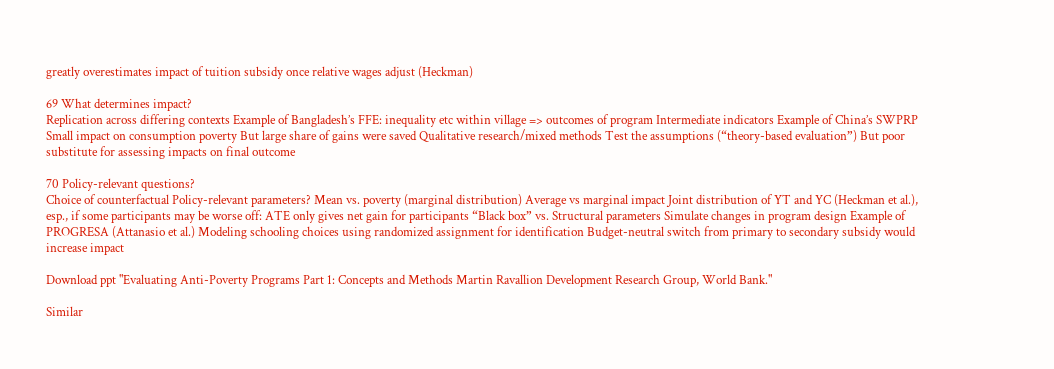greatly overestimates impact of tuition subsidy once relative wages adjust (Heckman)

69 What determines impact?
Replication across differing contexts Example of Bangladesh’s FFE: inequality etc within village => outcomes of program Intermediate indicators Example of China’s SWPRP Small impact on consumption poverty But large share of gains were saved Qualitative research/mixed methods Test the assumptions (“theory-based evaluation”) But poor substitute for assessing impacts on final outcome

70 Policy-relevant questions?
Choice of counterfactual Policy-relevant parameters? Mean vs. poverty (marginal distribution) Average vs marginal impact Joint distribution of YT and YC (Heckman et al.), esp., if some participants may be worse off: ATE only gives net gain for participants “Black box” vs. Structural parameters Simulate changes in program design Example of PROGRESA (Attanasio et al.) Modeling schooling choices using randomized assignment for identification Budget-neutral switch from primary to secondary subsidy would increase impact

Download ppt "Evaluating Anti-Poverty Programs Part 1: Concepts and Methods Martin Ravallion Development Research Group, World Bank."

Similar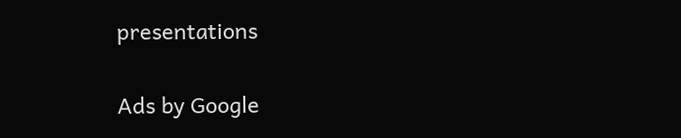presentations

Ads by Google